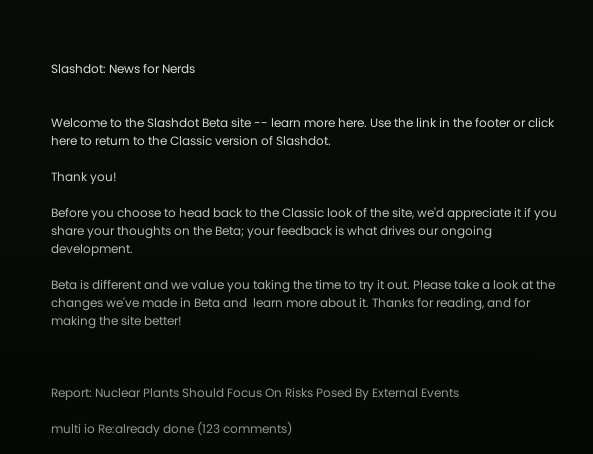Slashdot: News for Nerds


Welcome to the Slashdot Beta site -- learn more here. Use the link in the footer or click here to return to the Classic version of Slashdot.

Thank you!

Before you choose to head back to the Classic look of the site, we'd appreciate it if you share your thoughts on the Beta; your feedback is what drives our ongoing development.

Beta is different and we value you taking the time to try it out. Please take a look at the changes we've made in Beta and  learn more about it. Thanks for reading, and for making the site better!



Report: Nuclear Plants Should Focus On Risks Posed By External Events

multi io Re:already done (123 comments)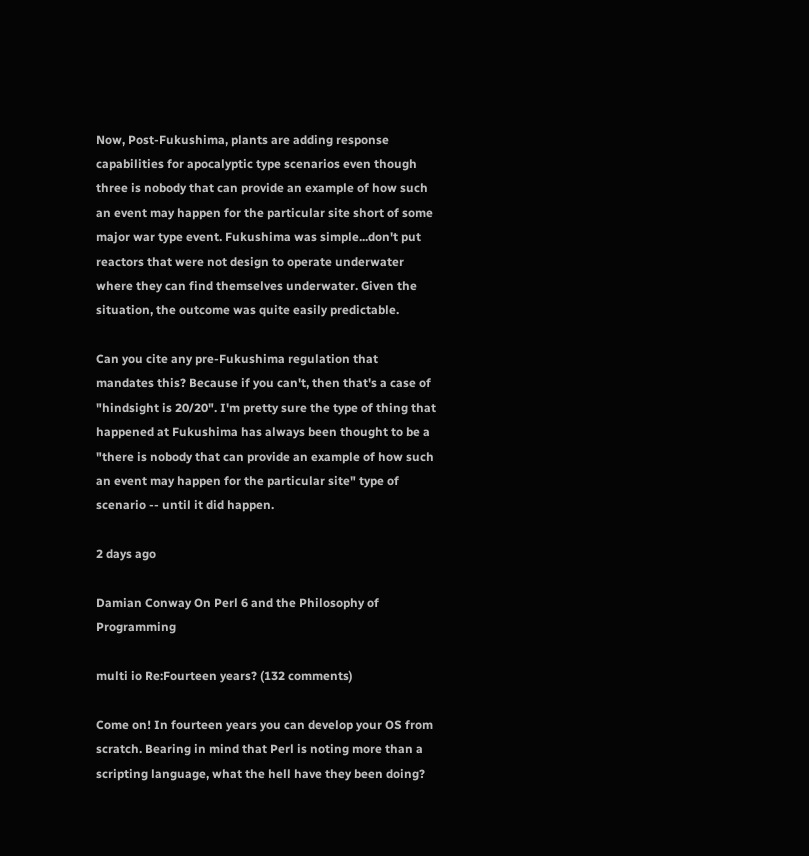Now, Post-Fukushima, plants are adding response capabilities for apocalyptic type scenarios even though three is nobody that can provide an example of how such an event may happen for the particular site short of some major war type event. Fukushima was simple...don't put reactors that were not design to operate underwater where they can find themselves underwater. Given the situation, the outcome was quite easily predictable.

Can you cite any pre-Fukushima regulation that mandates this? Because if you can't, then that's a case of "hindsight is 20/20". I'm pretty sure the type of thing that happened at Fukushima has always been thought to be a "there is nobody that can provide an example of how such an event may happen for the particular site" type of scenario -- until it did happen.

2 days ago

Damian Conway On Perl 6 and the Philosophy of Programming

multi io Re:Fourteen years? (132 comments)

Come on! In fourteen years you can develop your OS from scratch. Bearing in mind that Perl is noting more than a scripting language, what the hell have they been doing?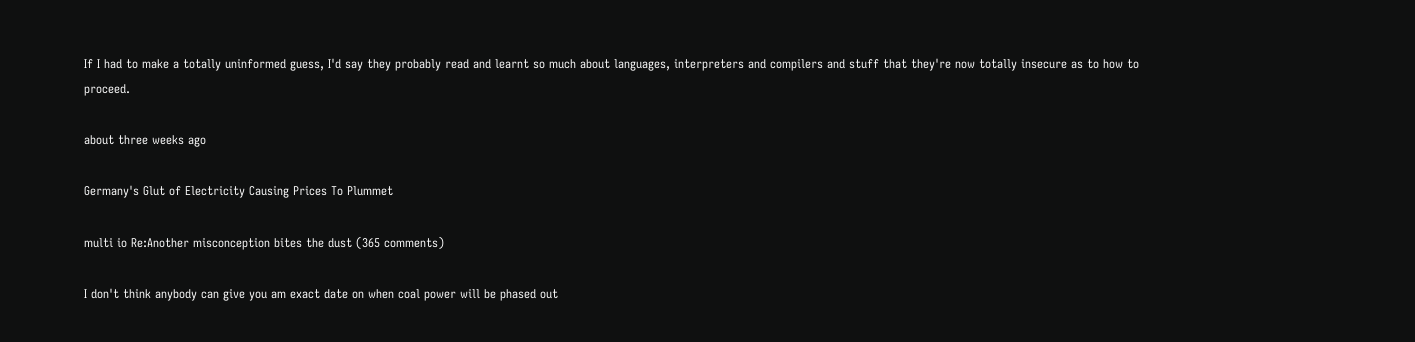If I had to make a totally uninformed guess, I'd say they probably read and learnt so much about languages, interpreters and compilers and stuff that they're now totally insecure as to how to proceed.

about three weeks ago

Germany's Glut of Electricity Causing Prices To Plummet

multi io Re:Another misconception bites the dust (365 comments)

I don't think anybody can give you am exact date on when coal power will be phased out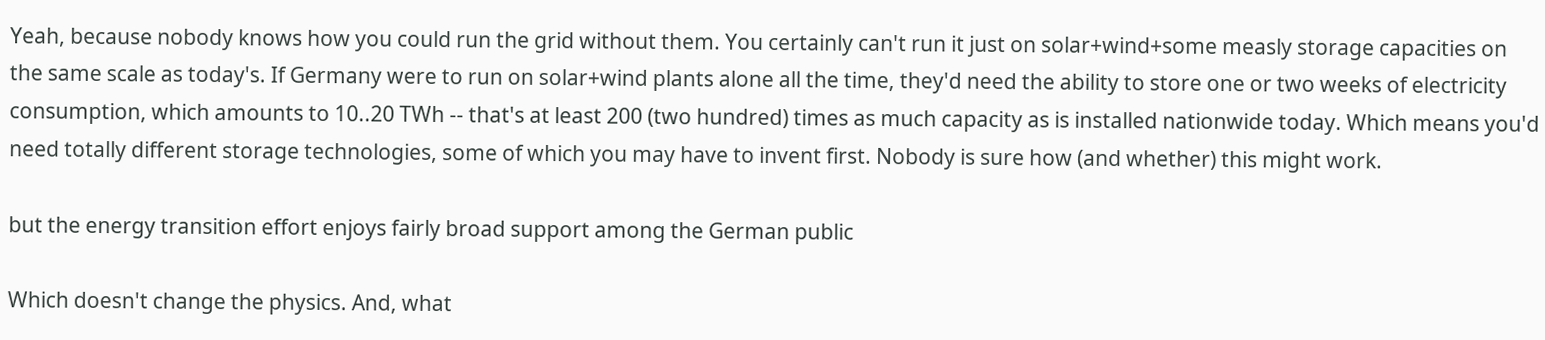Yeah, because nobody knows how you could run the grid without them. You certainly can't run it just on solar+wind+some measly storage capacities on the same scale as today's. If Germany were to run on solar+wind plants alone all the time, they'd need the ability to store one or two weeks of electricity consumption, which amounts to 10..20 TWh -- that's at least 200 (two hundred) times as much capacity as is installed nationwide today. Which means you'd need totally different storage technologies, some of which you may have to invent first. Nobody is sure how (and whether) this might work.

but the energy transition effort enjoys fairly broad support among the German public

Which doesn't change the physics. And, what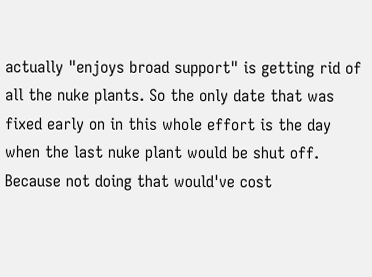actually "enjoys broad support" is getting rid of all the nuke plants. So the only date that was fixed early on in this whole effort is the day when the last nuke plant would be shut off. Because not doing that would've cost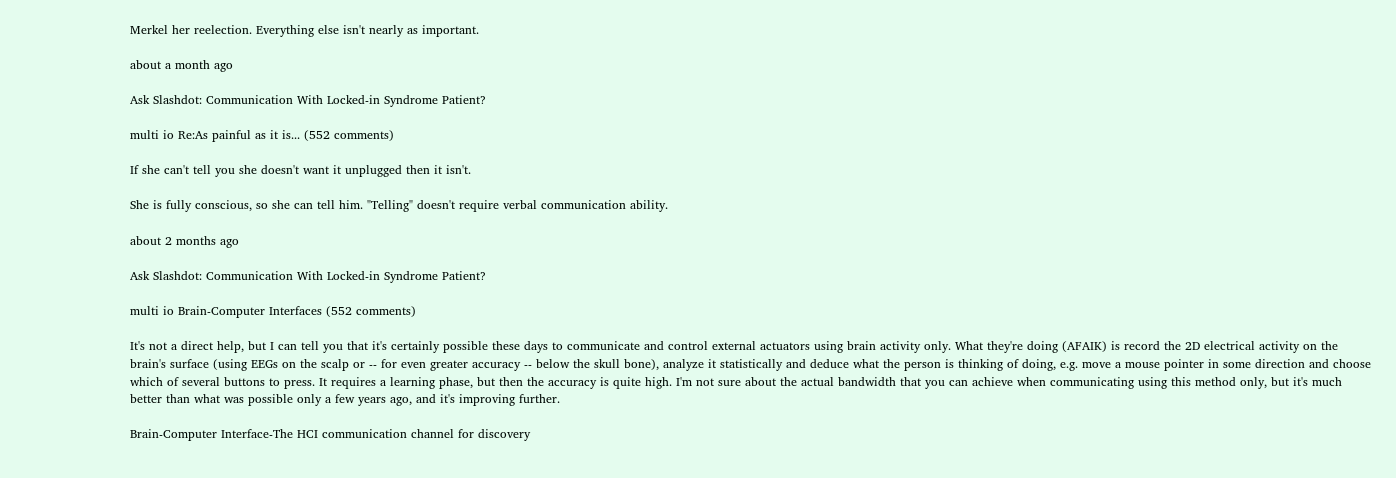Merkel her reelection. Everything else isn't nearly as important.

about a month ago

Ask Slashdot: Communication With Locked-in Syndrome Patient?

multi io Re:As painful as it is... (552 comments)

If she can't tell you she doesn't want it unplugged then it isn't.

She is fully conscious, so she can tell him. "Telling" doesn't require verbal communication ability.

about 2 months ago

Ask Slashdot: Communication With Locked-in Syndrome Patient?

multi io Brain-Computer Interfaces (552 comments)

It's not a direct help, but I can tell you that it's certainly possible these days to communicate and control external actuators using brain activity only. What they're doing (AFAIK) is record the 2D electrical activity on the brain's surface (using EEGs on the scalp or -- for even greater accuracy -- below the skull bone), analyze it statistically and deduce what the person is thinking of doing, e.g. move a mouse pointer in some direction and choose which of several buttons to press. It requires a learning phase, but then the accuracy is quite high. I'm not sure about the actual bandwidth that you can achieve when communicating using this method only, but it's much better than what was possible only a few years ago, and it's improving further.

Brain-Computer Interface-The HCI communication channel for discovery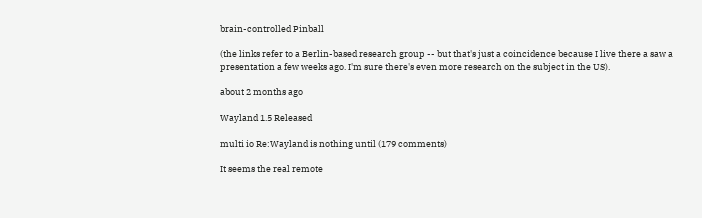brain-controlled Pinball

(the links refer to a Berlin-based research group -- but that's just a coincidence because I live there a saw a presentation a few weeks ago. I'm sure there's even more research on the subject in the US).

about 2 months ago

Wayland 1.5 Released

multi io Re:Wayland is nothing until (179 comments)

It seems the real remote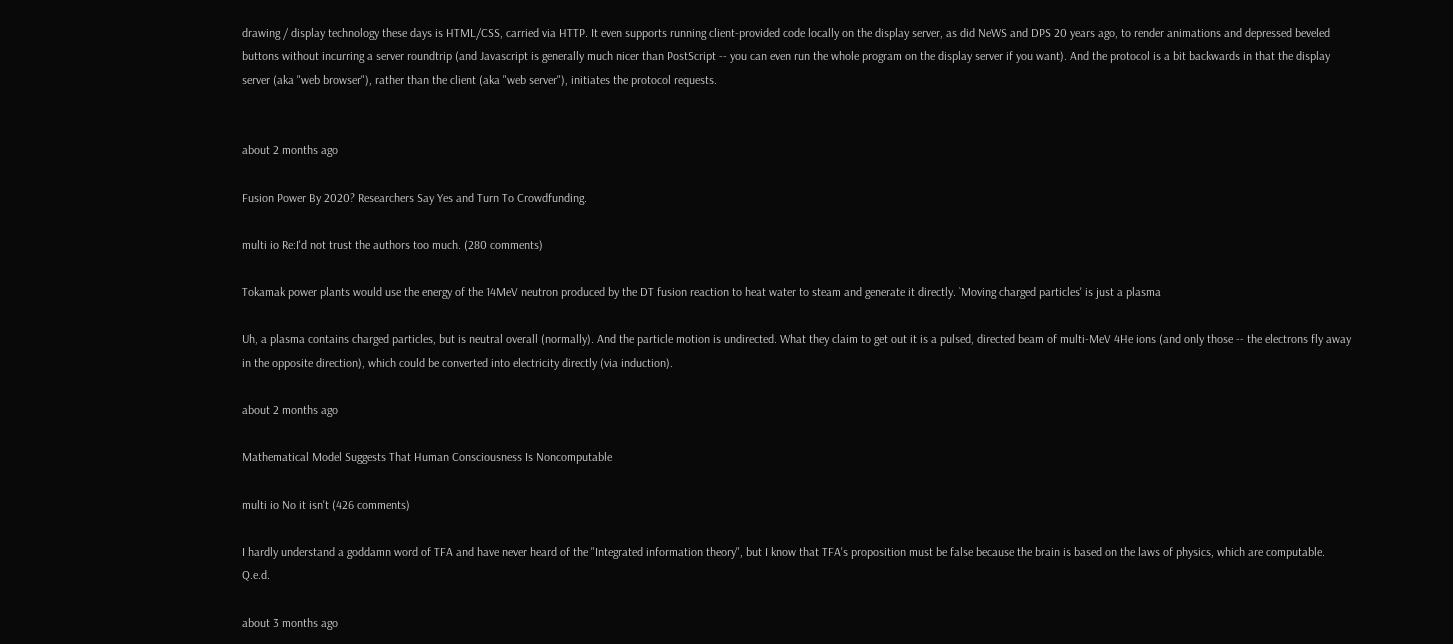drawing / display technology these days is HTML/CSS, carried via HTTP. It even supports running client-provided code locally on the display server, as did NeWS and DPS 20 years ago, to render animations and depressed beveled buttons without incurring a server roundtrip (and Javascript is generally much nicer than PostScript -- you can even run the whole program on the display server if you want). And the protocol is a bit backwards in that the display server (aka "web browser"), rather than the client (aka "web server"), initiates the protocol requests.


about 2 months ago

Fusion Power By 2020? Researchers Say Yes and Turn To Crowdfunding.

multi io Re:I'd not trust the authors too much. (280 comments)

Tokamak power plants would use the energy of the 14MeV neutron produced by the DT fusion reaction to heat water to steam and generate it directly. `Moving charged particles' is just a plasma

Uh, a plasma contains charged particles, but is neutral overall (normally). And the particle motion is undirected. What they claim to get out it is a pulsed, directed beam of multi-MeV 4He ions (and only those -- the electrons fly away in the opposite direction), which could be converted into electricity directly (via induction).

about 2 months ago

Mathematical Model Suggests That Human Consciousness Is Noncomputable

multi io No it isn't (426 comments)

I hardly understand a goddamn word of TFA and have never heard of the "Integrated information theory", but I know that TFA's proposition must be false because the brain is based on the laws of physics, which are computable. Q.e.d.

about 3 months ago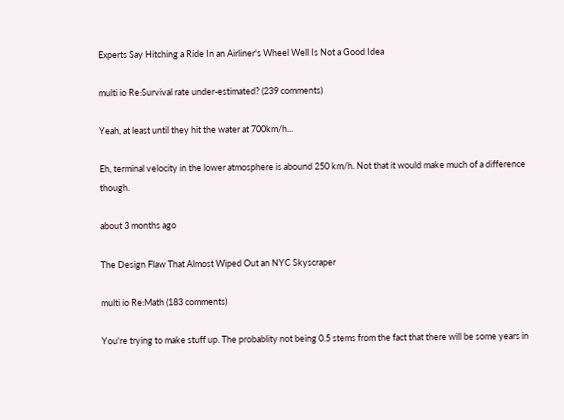Experts Say Hitching a Ride In an Airliner's Wheel Well Is Not a Good Idea

multi io Re:Survival rate under-estimated? (239 comments)

Yeah, at least until they hit the water at 700km/h...

Eh, terminal velocity in the lower atmosphere is abound 250 km/h. Not that it would make much of a difference though.

about 3 months ago

The Design Flaw That Almost Wiped Out an NYC Skyscraper

multi io Re:Math (183 comments)

You're trying to make stuff up. The probablity not being 0.5 stems from the fact that there will be some years in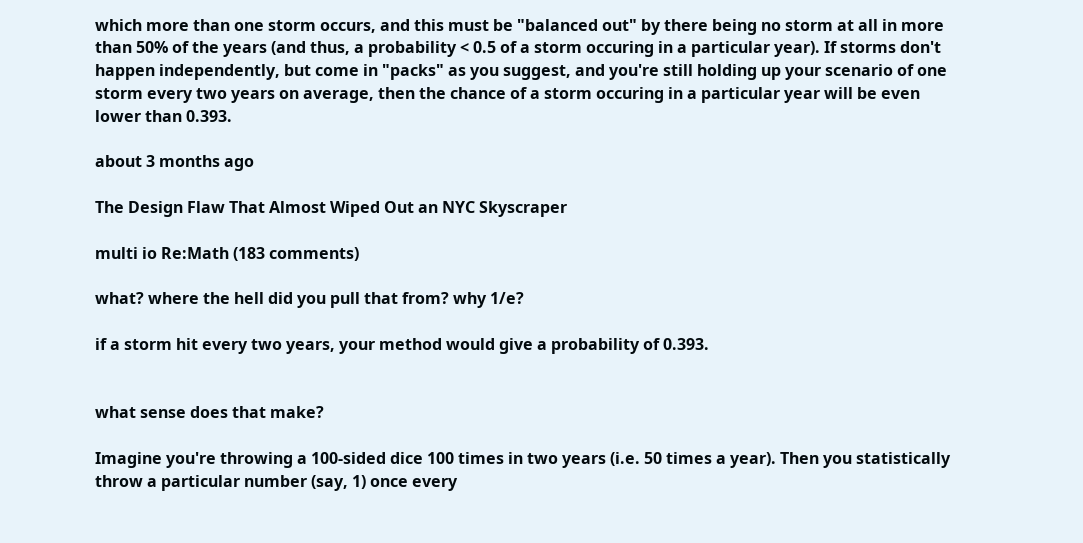which more than one storm occurs, and this must be "balanced out" by there being no storm at all in more than 50% of the years (and thus, a probability < 0.5 of a storm occuring in a particular year). If storms don't happen independently, but come in "packs" as you suggest, and you're still holding up your scenario of one storm every two years on average, then the chance of a storm occuring in a particular year will be even lower than 0.393.

about 3 months ago

The Design Flaw That Almost Wiped Out an NYC Skyscraper

multi io Re:Math (183 comments)

what? where the hell did you pull that from? why 1/e?

if a storm hit every two years, your method would give a probability of 0.393.


what sense does that make?

Imagine you're throwing a 100-sided dice 100 times in two years (i.e. 50 times a year). Then you statistically throw a particular number (say, 1) once every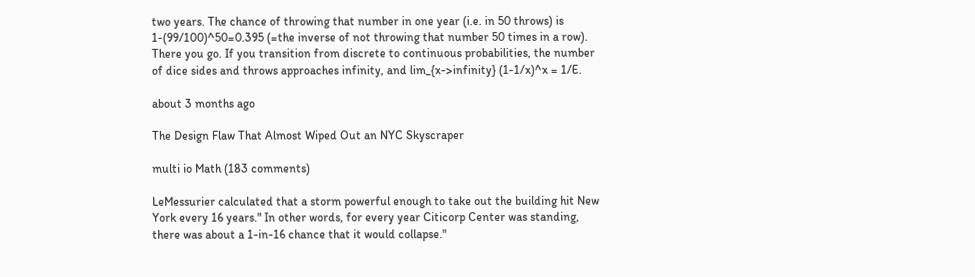two years. The chance of throwing that number in one year (i.e. in 50 throws) is 1-(99/100)^50=0.395 (=the inverse of not throwing that number 50 times in a row). There you go. If you transition from discrete to continuous probabilities, the number of dice sides and throws approaches infinity, and lim_{x->infinity} (1-1/x)^x = 1/E.

about 3 months ago

The Design Flaw That Almost Wiped Out an NYC Skyscraper

multi io Math (183 comments)

LeMessurier calculated that a storm powerful enough to take out the building hit New York every 16 years." In other words, for every year Citicorp Center was standing, there was about a 1-in-16 chance that it would collapse."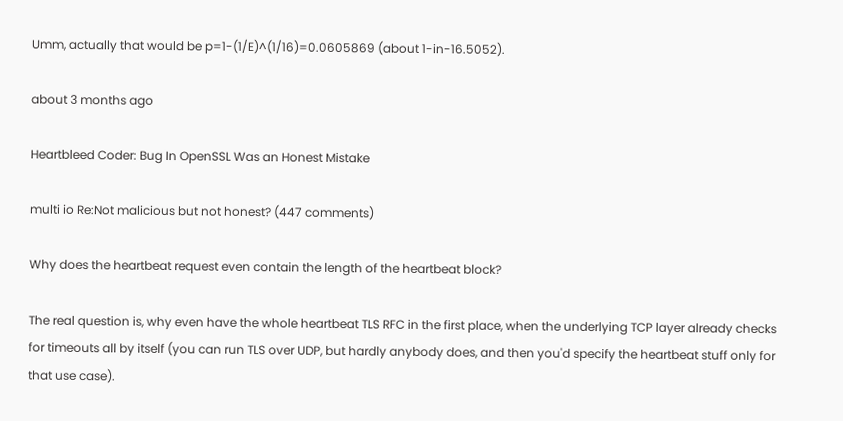Umm, actually that would be p=1-(1/E)^(1/16)=0.0605869 (about 1-in-16.5052).

about 3 months ago

Heartbleed Coder: Bug In OpenSSL Was an Honest Mistake

multi io Re:Not malicious but not honest? (447 comments)

Why does the heartbeat request even contain the length of the heartbeat block?

The real question is, why even have the whole heartbeat TLS RFC in the first place, when the underlying TCP layer already checks for timeouts all by itself (you can run TLS over UDP, but hardly anybody does, and then you'd specify the heartbeat stuff only for that use case).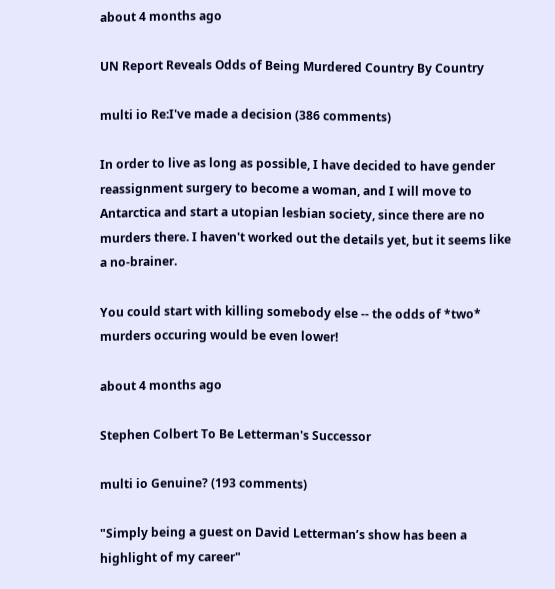about 4 months ago

UN Report Reveals Odds of Being Murdered Country By Country

multi io Re:I've made a decision (386 comments)

In order to live as long as possible, I have decided to have gender reassignment surgery to become a woman, and I will move to Antarctica and start a utopian lesbian society, since there are no murders there. I haven't worked out the details yet, but it seems like a no-brainer.

You could start with killing somebody else -- the odds of *two* murders occuring would be even lower!

about 4 months ago

Stephen Colbert To Be Letterman's Successor

multi io Genuine? (193 comments)

"Simply being a guest on David Letterman’s show has been a highlight of my career"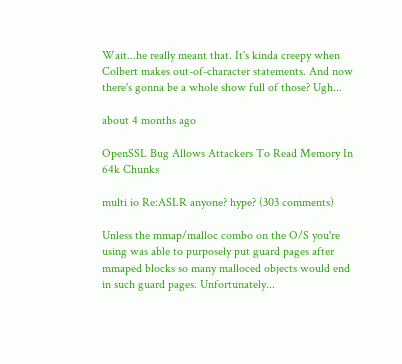Wait...he really meant that. It's kinda creepy when Colbert makes out-of-character statements. And now there's gonna be a whole show full of those? Ugh...

about 4 months ago

OpenSSL Bug Allows Attackers To Read Memory In 64k Chunks

multi io Re:ASLR anyone? hype? (303 comments)

Unless the mmap/malloc combo on the O/S you're using was able to purposely put guard pages after mmaped blocks so many malloced objects would end in such guard pages. Unfortunately...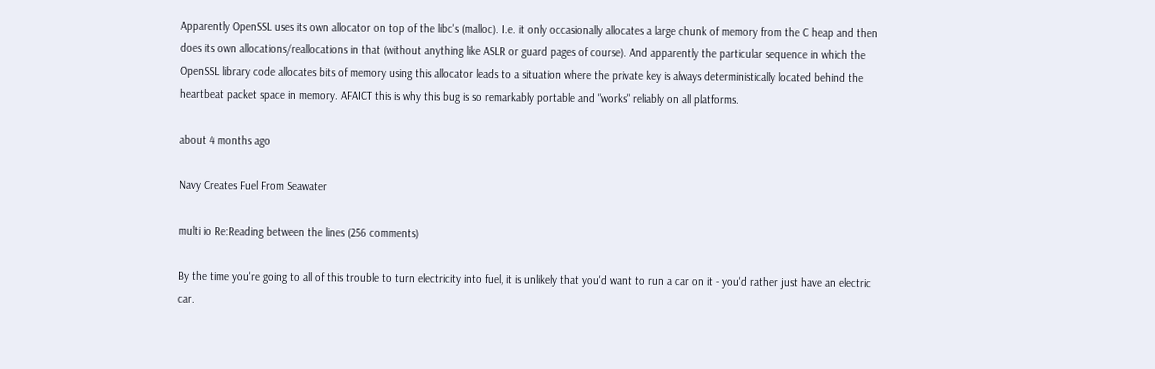Apparently OpenSSL uses its own allocator on top of the libc's (malloc). I.e. it only occasionally allocates a large chunk of memory from the C heap and then does its own allocations/reallocations in that (without anything like ASLR or guard pages of course). And apparently the particular sequence in which the OpenSSL library code allocates bits of memory using this allocator leads to a situation where the private key is always deterministically located behind the heartbeat packet space in memory. AFAICT this is why this bug is so remarkably portable and "works" reliably on all platforms.

about 4 months ago

Navy Creates Fuel From Seawater

multi io Re:Reading between the lines (256 comments)

By the time you're going to all of this trouble to turn electricity into fuel, it is unlikely that you'd want to run a car on it - you'd rather just have an electric car.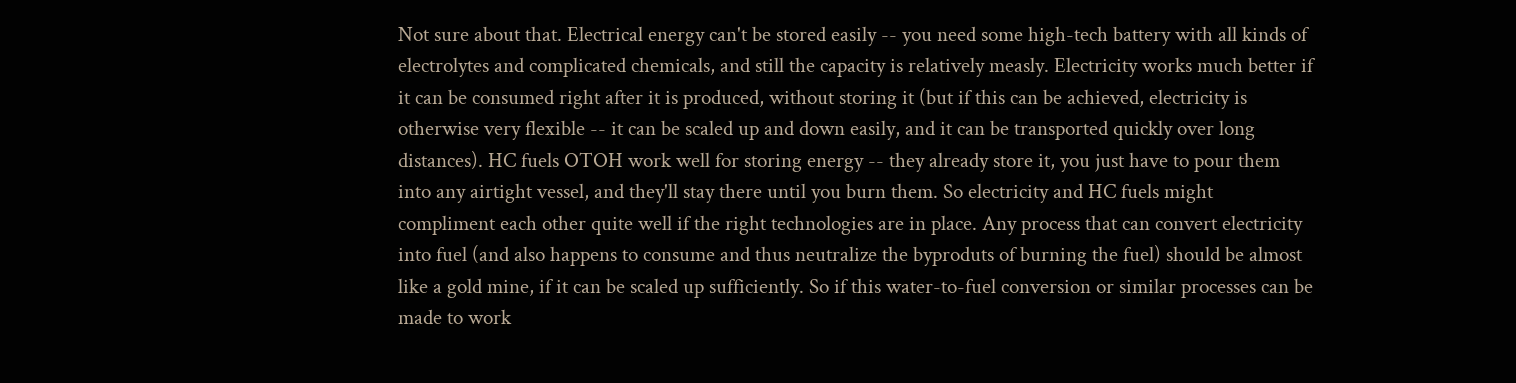Not sure about that. Electrical energy can't be stored easily -- you need some high-tech battery with all kinds of electrolytes and complicated chemicals, and still the capacity is relatively measly. Electricity works much better if it can be consumed right after it is produced, without storing it (but if this can be achieved, electricity is otherwise very flexible -- it can be scaled up and down easily, and it can be transported quickly over long distances). HC fuels OTOH work well for storing energy -- they already store it, you just have to pour them into any airtight vessel, and they'll stay there until you burn them. So electricity and HC fuels might compliment each other quite well if the right technologies are in place. Any process that can convert electricity into fuel (and also happens to consume and thus neutralize the byproduts of burning the fuel) should be almost like a gold mine, if it can be scaled up sufficiently. So if this water-to-fuel conversion or similar processes can be made to work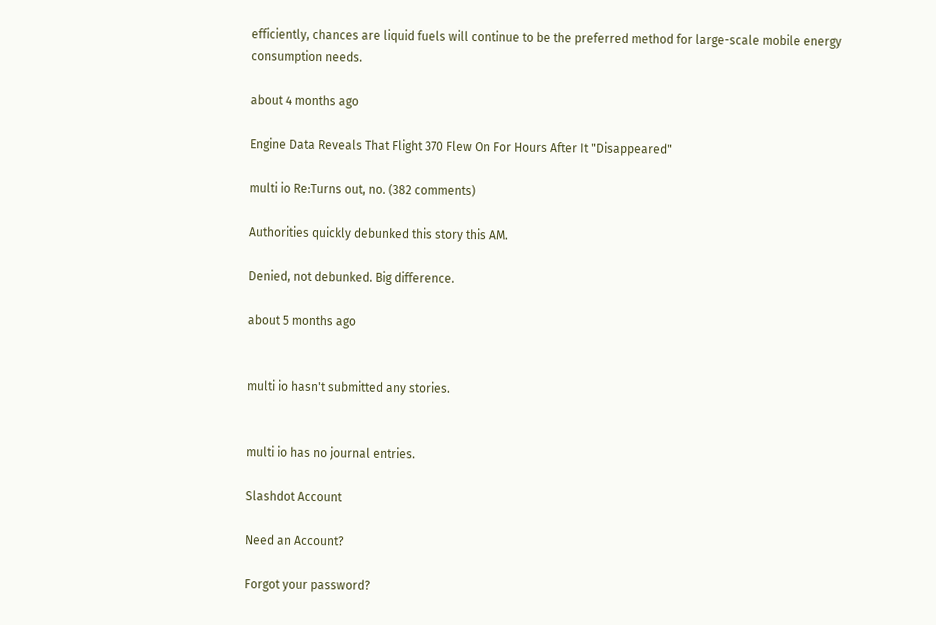efficiently, chances are liquid fuels will continue to be the preferred method for large-scale mobile energy consumption needs.

about 4 months ago

Engine Data Reveals That Flight 370 Flew On For Hours After It "Disappeared"

multi io Re:Turns out, no. (382 comments)

Authorities quickly debunked this story this AM.

Denied, not debunked. Big difference.

about 5 months ago


multi io hasn't submitted any stories.


multi io has no journal entries.

Slashdot Account

Need an Account?

Forgot your password?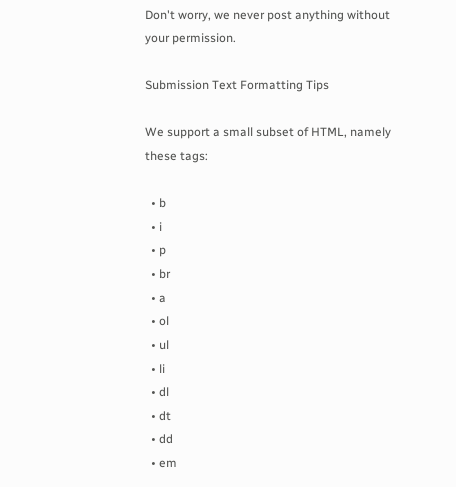Don't worry, we never post anything without your permission.

Submission Text Formatting Tips

We support a small subset of HTML, namely these tags:

  • b
  • i
  • p
  • br
  • a
  • ol
  • ul
  • li
  • dl
  • dt
  • dd
  • em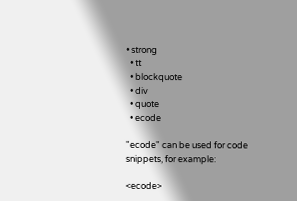• strong
  • tt
  • blockquote
  • div
  • quote
  • ecode

"ecode" can be used for code snippets, for example:

<ecode>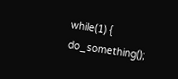while(1) { do_something();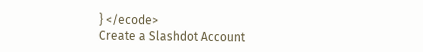} </ecode>
Create a Slashdot Account